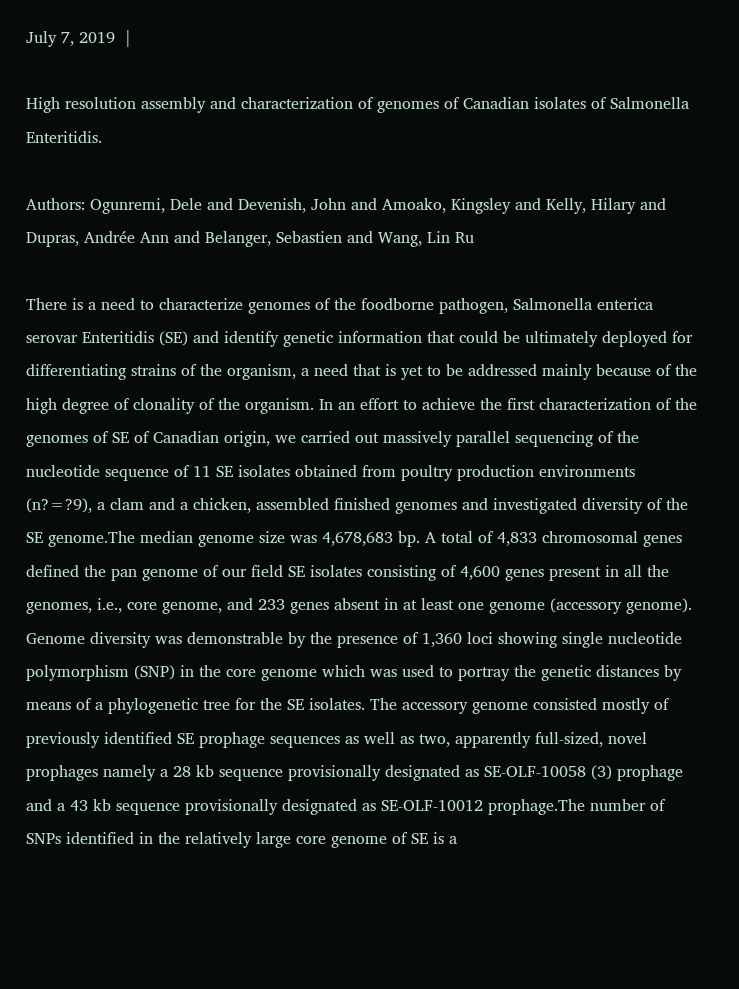July 7, 2019  |

High resolution assembly and characterization of genomes of Canadian isolates of Salmonella Enteritidis.

Authors: Ogunremi, Dele and Devenish, John and Amoako, Kingsley and Kelly, Hilary and Dupras, Andrée Ann and Belanger, Sebastien and Wang, Lin Ru

There is a need to characterize genomes of the foodborne pathogen, Salmonella enterica serovar Enteritidis (SE) and identify genetic information that could be ultimately deployed for differentiating strains of the organism, a need that is yet to be addressed mainly because of the high degree of clonality of the organism. In an effort to achieve the first characterization of the genomes of SE of Canadian origin, we carried out massively parallel sequencing of the nucleotide sequence of 11 SE isolates obtained from poultry production environments (n?=?9), a clam and a chicken, assembled finished genomes and investigated diversity of the SE genome.The median genome size was 4,678,683 bp. A total of 4,833 chromosomal genes defined the pan genome of our field SE isolates consisting of 4,600 genes present in all the genomes, i.e., core genome, and 233 genes absent in at least one genome (accessory genome). Genome diversity was demonstrable by the presence of 1,360 loci showing single nucleotide polymorphism (SNP) in the core genome which was used to portray the genetic distances by means of a phylogenetic tree for the SE isolates. The accessory genome consisted mostly of previously identified SE prophage sequences as well as two, apparently full-sized, novel prophages namely a 28 kb sequence provisionally designated as SE-OLF-10058 (3) prophage and a 43 kb sequence provisionally designated as SE-OLF-10012 prophage.The number of SNPs identified in the relatively large core genome of SE is a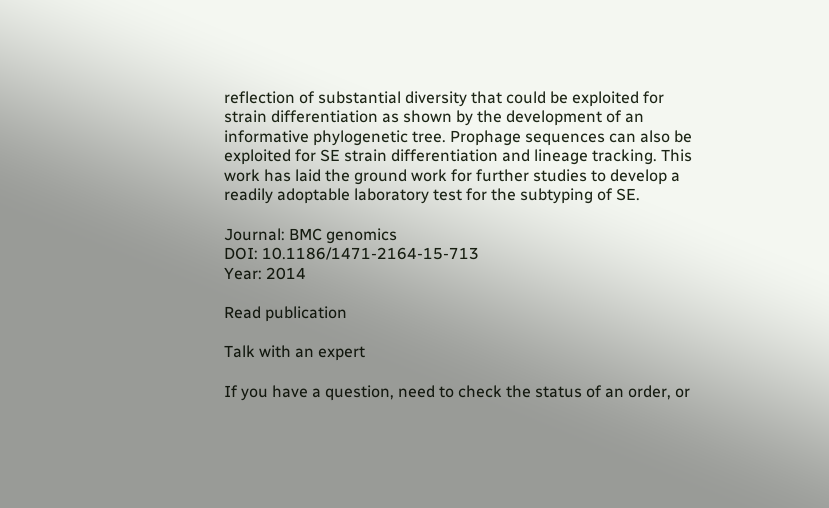reflection of substantial diversity that could be exploited for strain differentiation as shown by the development of an informative phylogenetic tree. Prophage sequences can also be exploited for SE strain differentiation and lineage tracking. This work has laid the ground work for further studies to develop a readily adoptable laboratory test for the subtyping of SE.

Journal: BMC genomics
DOI: 10.1186/1471-2164-15-713
Year: 2014

Read publication

Talk with an expert

If you have a question, need to check the status of an order, or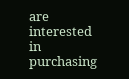are interested in purchasing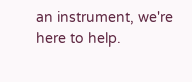an instrument, we're here to help.